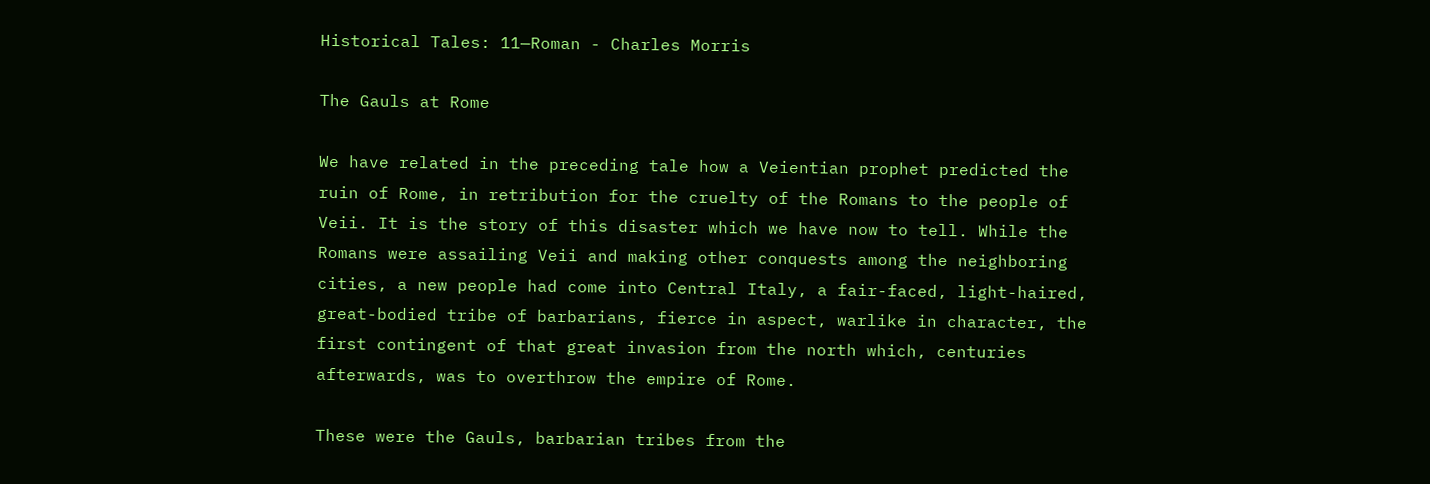Historical Tales: 11—Roman - Charles Morris

The Gauls at Rome

We have related in the preceding tale how a Veientian prophet predicted the ruin of Rome, in retribution for the cruelty of the Romans to the people of Veii. It is the story of this disaster which we have now to tell. While the Romans were assailing Veii and making other conquests among the neighboring cities, a new people had come into Central Italy, a fair-faced, light-haired, great-bodied tribe of barbarians, fierce in aspect, warlike in character, the first contingent of that great invasion from the north which, centuries afterwards, was to overthrow the empire of Rome.

These were the Gauls, barbarian tribes from the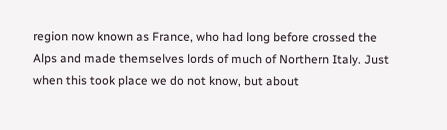region now known as France, who had long before crossed the Alps and made themselves lords of much of Northern Italy. Just when this took place we do not know, but about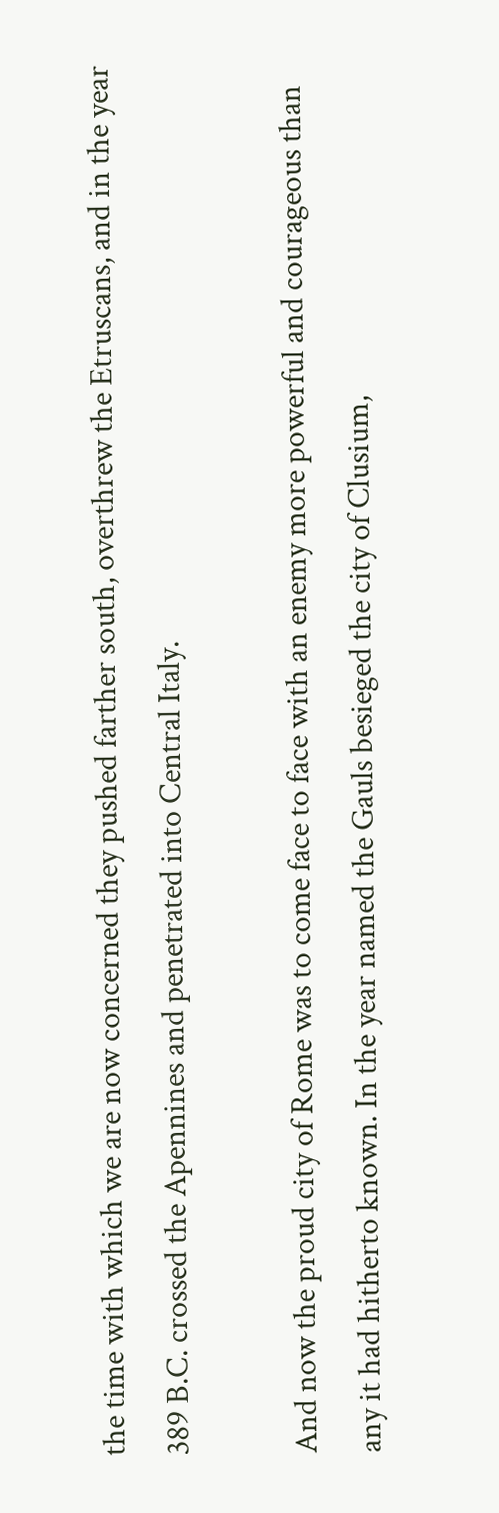the time with which we are now concerned they pushed farther south, overthrew the Etruscans, and in the year 389 B.C. crossed the Apennines and penetrated into Central Italy.

And now the proud city of Rome was to come face to face with an enemy more powerful and courageous than any it had hitherto known. In the year named the Gauls besieged the city of Clusium,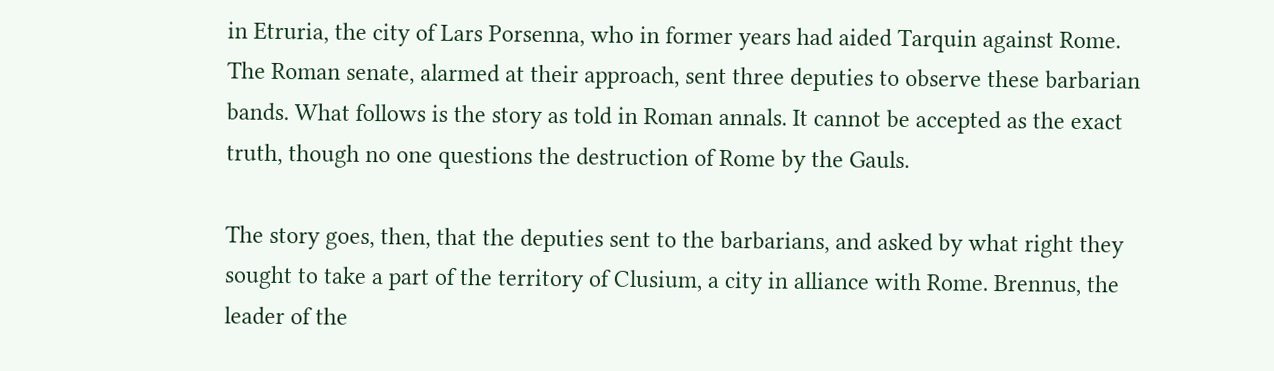in Etruria, the city of Lars Porsenna, who in former years had aided Tarquin against Rome. The Roman senate, alarmed at their approach, sent three deputies to observe these barbarian bands. What follows is the story as told in Roman annals. It cannot be accepted as the exact truth, though no one questions the destruction of Rome by the Gauls.

The story goes, then, that the deputies sent to the barbarians, and asked by what right they sought to take a part of the territory of Clusium, a city in alliance with Rome. Brennus, the leader of the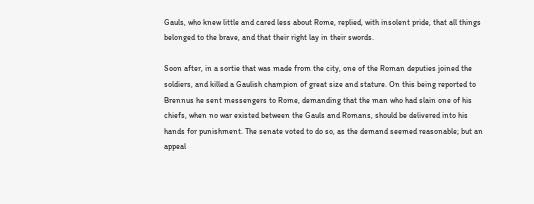Gauls, who knew little and cared less about Rome, replied, with insolent pride, that all things belonged to the brave, and that their right lay in their swords.

Soon after, in a sortie that was made from the city, one of the Roman deputies joined the soldiers, and killed a Gaulish champion of great size and stature. On this being reported to Brennus he sent messengers to Rome, demanding that the man who had slain one of his chiefs, when no war existed between the Gauls and Romans, should be delivered into his hands for punishment. The senate voted to do so, as the demand seemed reasonable; but an appeal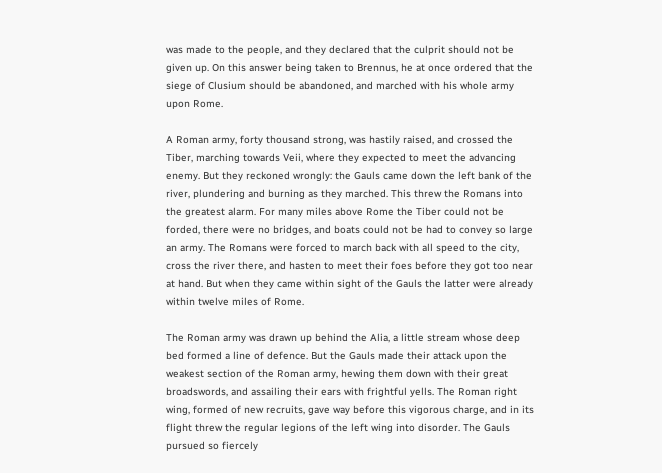was made to the people, and they declared that the culprit should not be given up. On this answer being taken to Brennus, he at once ordered that the siege of Clusium should be abandoned, and marched with his whole army upon Rome.

A Roman army, forty thousand strong, was hastily raised, and crossed the Tiber, marching towards Veii, where they expected to meet the advancing enemy. But they reckoned wrongly: the Gauls came down the left bank of the river, plundering and burning as they marched. This threw the Romans into the greatest alarm. For many miles above Rome the Tiber could not be forded, there were no bridges, and boats could not be had to convey so large an army. The Romans were forced to march back with all speed to the city, cross the river there, and hasten to meet their foes before they got too near at hand. But when they came within sight of the Gauls the latter were already within twelve miles of Rome.

The Roman army was drawn up behind the Alia, a little stream whose deep bed formed a line of defence. But the Gauls made their attack upon the weakest section of the Roman army, hewing them down with their great broadswords, and assailing their ears with frightful yells. The Roman right wing, formed of new recruits, gave way before this vigorous charge, and in its flight threw the regular legions of the left wing into disorder. The Gauls pursued so fiercely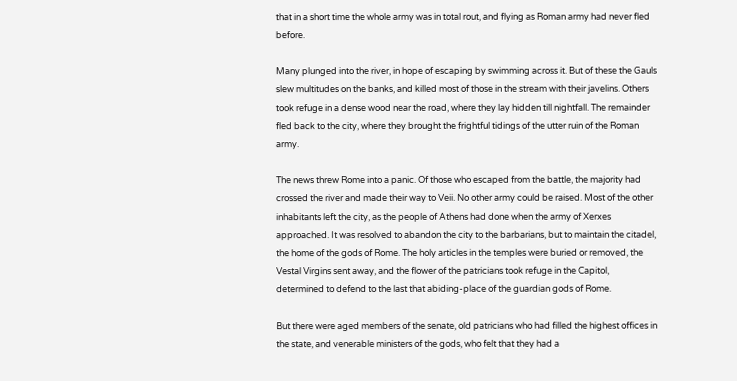that in a short time the whole army was in total rout, and flying as Roman army had never fled before.

Many plunged into the river, in hope of escaping by swimming across it. But of these the Gauls slew multitudes on the banks, and killed most of those in the stream with their javelins. Others took refuge in a dense wood near the road, where they lay hidden till nightfall. The remainder fled back to the city, where they brought the frightful tidings of the utter ruin of the Roman army.

The news threw Rome into a panic. Of those who escaped from the battle, the majority had crossed the river and made their way to Veii. No other army could be raised. Most of the other inhabitants left the city, as the people of Athens had done when the army of Xerxes approached. It was resolved to abandon the city to the barbarians, but to maintain the citadel, the home of the gods of Rome. The holy articles in the temples were buried or removed, the Vestal Virgins sent away, and the flower of the patricians took refuge in the Capitol, determined to defend to the last that abiding-place of the guardian gods of Rome.

But there were aged members of the senate, old patricians who had filled the highest offices in the state, and venerable ministers of the gods, who felt that they had a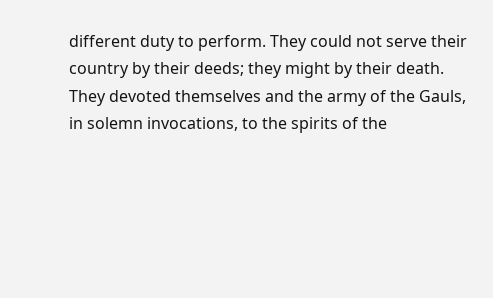different duty to perform. They could not serve their country by their deeds; they might by their death. They devoted themselves and the army of the Gauls, in solemn invocations, to the spirits of the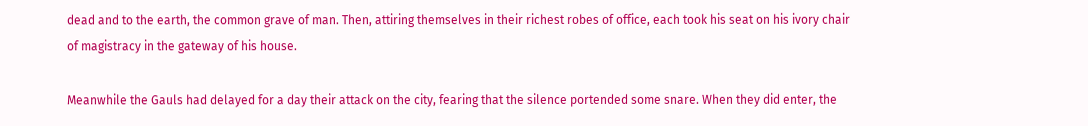dead and to the earth, the common grave of man. Then, attiring themselves in their richest robes of office, each took his seat on his ivory chair of magistracy in the gateway of his house.

Meanwhile the Gauls had delayed for a day their attack on the city, fearing that the silence portended some snare. When they did enter, the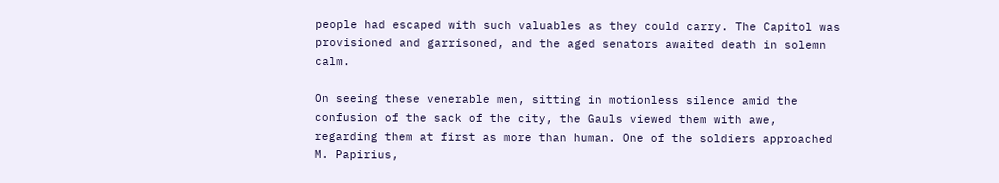people had escaped with such valuables as they could carry. The Capitol was provisioned and garrisoned, and the aged senators awaited death in solemn calm.

On seeing these venerable men, sitting in motionless silence amid the confusion of the sack of the city, the Gauls viewed them with awe, regarding them at first as more than human. One of the soldiers approached M. Papirius,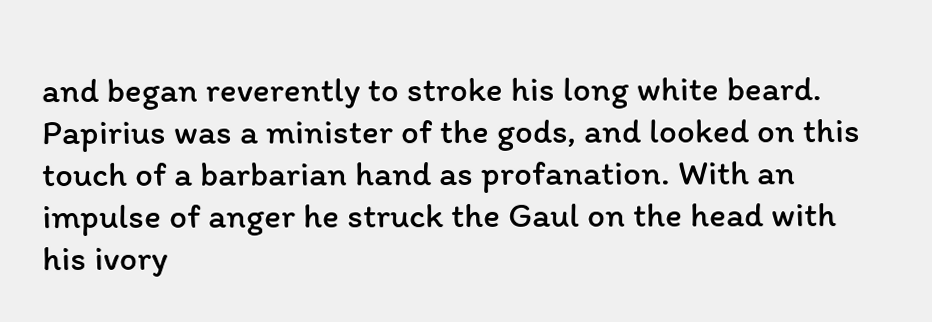and began reverently to stroke his long white beard. Papirius was a minister of the gods, and looked on this touch of a barbarian hand as profanation. With an impulse of anger he struck the Gaul on the head with his ivory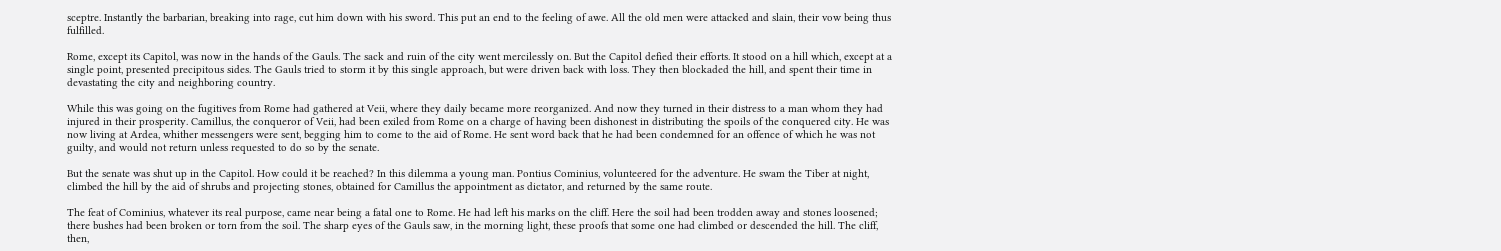sceptre. Instantly the barbarian, breaking into rage, cut him down with his sword. This put an end to the feeling of awe. All the old men were attacked and slain, their vow being thus fulfilled.

Rome, except its Capitol, was now in the hands of the Gauls. The sack and ruin of the city went mercilessly on. But the Capitol defied their efforts. It stood on a hill which, except at a single point, presented precipitous sides. The Gauls tried to storm it by this single approach, but were driven back with loss. They then blockaded the hill, and spent their time in devastating the city and neighboring country.

While this was going on the fugitives from Rome had gathered at Veii, where they daily became more reorganized. And now they turned in their distress to a man whom they had injured in their prosperity. Camillus, the conqueror of Veii, had been exiled from Rome on a charge of having been dishonest in distributing the spoils of the conquered city. He was now living at Ardea, whither messengers were sent, begging him to come to the aid of Rome. He sent word back that he had been condemned for an offence of which he was not guilty, and would not return unless requested to do so by the senate.

But the senate was shut up in the Capitol. How could it be reached? In this dilemma a young man. Pontius Cominius, volunteered for the adventure. He swam the Tiber at night, climbed the hill by the aid of shrubs and projecting stones, obtained for Camillus the appointment as dictator, and returned by the same route.

The feat of Cominius, whatever its real purpose, came near being a fatal one to Rome. He had left his marks on the cliff. Here the soil had been trodden away and stones loosened; there bushes had been broken or torn from the soil. The sharp eyes of the Gauls saw, in the morning light, these proofs that some one had climbed or descended the hill. The cliff, then,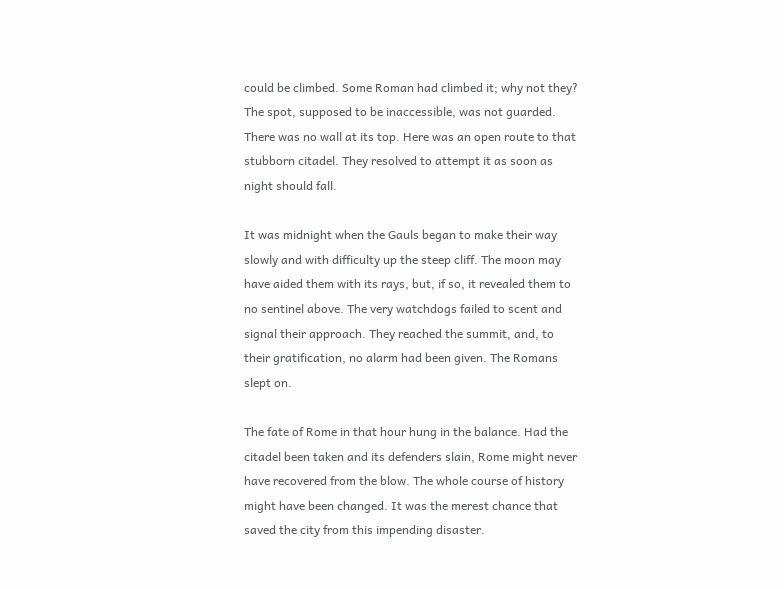could be climbed. Some Roman had climbed it; why not they? The spot, supposed to be inaccessible, was not guarded. There was no wall at its top. Here was an open route to that stubborn citadel. They resolved to attempt it as soon as night should fall.

It was midnight when the Gauls began to make their way slowly and with difficulty up the steep cliff. The moon may have aided them with its rays, but, if so, it revealed them to no sentinel above. The very watchdogs failed to scent and signal their approach. They reached the summit, and, to their gratification, no alarm had been given. The Romans slept on.

The fate of Rome in that hour hung in the balance. Had the citadel been taken and its defenders slain, Rome might never have recovered from the blow. The whole course of history might have been changed. It was the merest chance that saved the city from this impending disaster.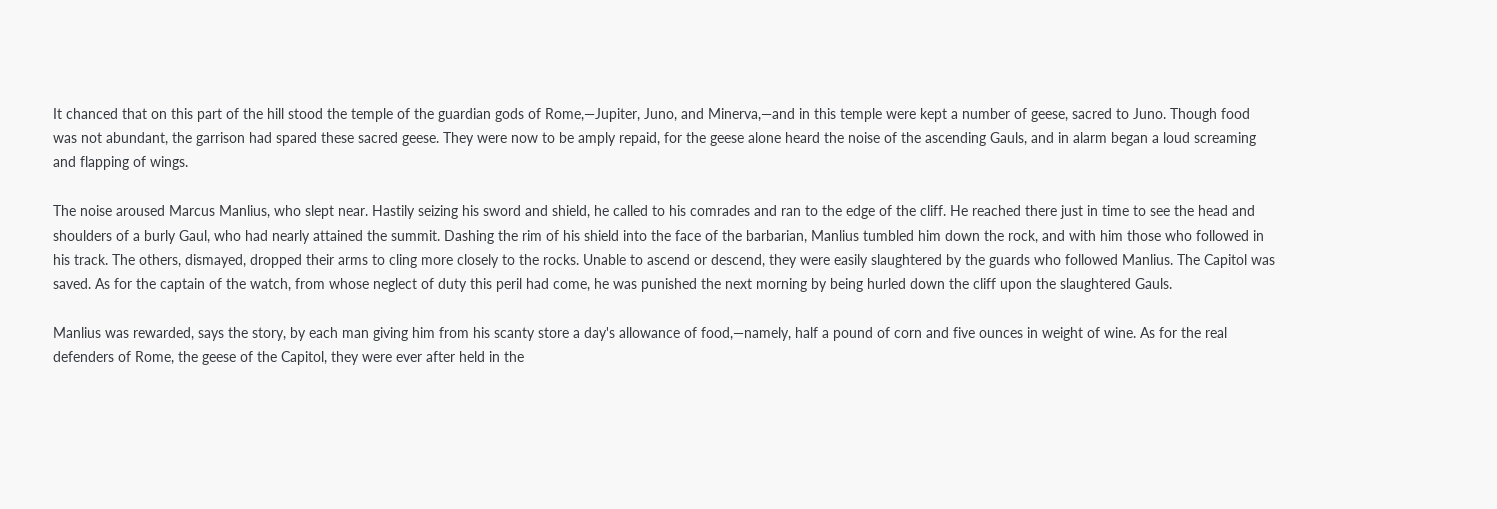It chanced that on this part of the hill stood the temple of the guardian gods of Rome,—Jupiter, Juno, and Minerva,—and in this temple were kept a number of geese, sacred to Juno. Though food was not abundant, the garrison had spared these sacred geese. They were now to be amply repaid, for the geese alone heard the noise of the ascending Gauls, and in alarm began a loud screaming and flapping of wings.

The noise aroused Marcus Manlius, who slept near. Hastily seizing his sword and shield, he called to his comrades and ran to the edge of the cliff. He reached there just in time to see the head and shoulders of a burly Gaul, who had nearly attained the summit. Dashing the rim of his shield into the face of the barbarian, Manlius tumbled him down the rock, and with him those who followed in his track. The others, dismayed, dropped their arms to cling more closely to the rocks. Unable to ascend or descend, they were easily slaughtered by the guards who followed Manlius. The Capitol was saved. As for the captain of the watch, from whose neglect of duty this peril had come, he was punished the next morning by being hurled down the cliff upon the slaughtered Gauls.

Manlius was rewarded, says the story, by each man giving him from his scanty store a day's allowance of food,—namely, half a pound of corn and five ounces in weight of wine. As for the real defenders of Rome, the geese of the Capitol, they were ever after held in the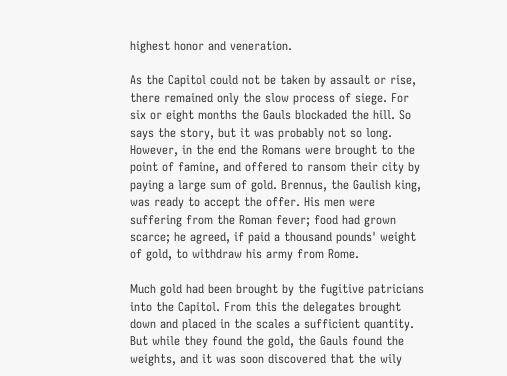highest honor and veneration.

As the Capitol could not be taken by assault or rise, there remained only the slow process of siege. For six or eight months the Gauls blockaded the hill. So says the story, but it was probably not so long. However, in the end the Romans were brought to the point of famine, and offered to ransom their city by paying a large sum of gold. Brennus, the Gaulish king, was ready to accept the offer. His men were suffering from the Roman fever; food had grown scarce; he agreed, if paid a thousand pounds' weight of gold, to withdraw his army from Rome.

Much gold had been brought by the fugitive patricians into the Capitol. From this the delegates brought down and placed in the scales a sufficient quantity. But while they found the gold, the Gauls found the weights, and it was soon discovered that the wily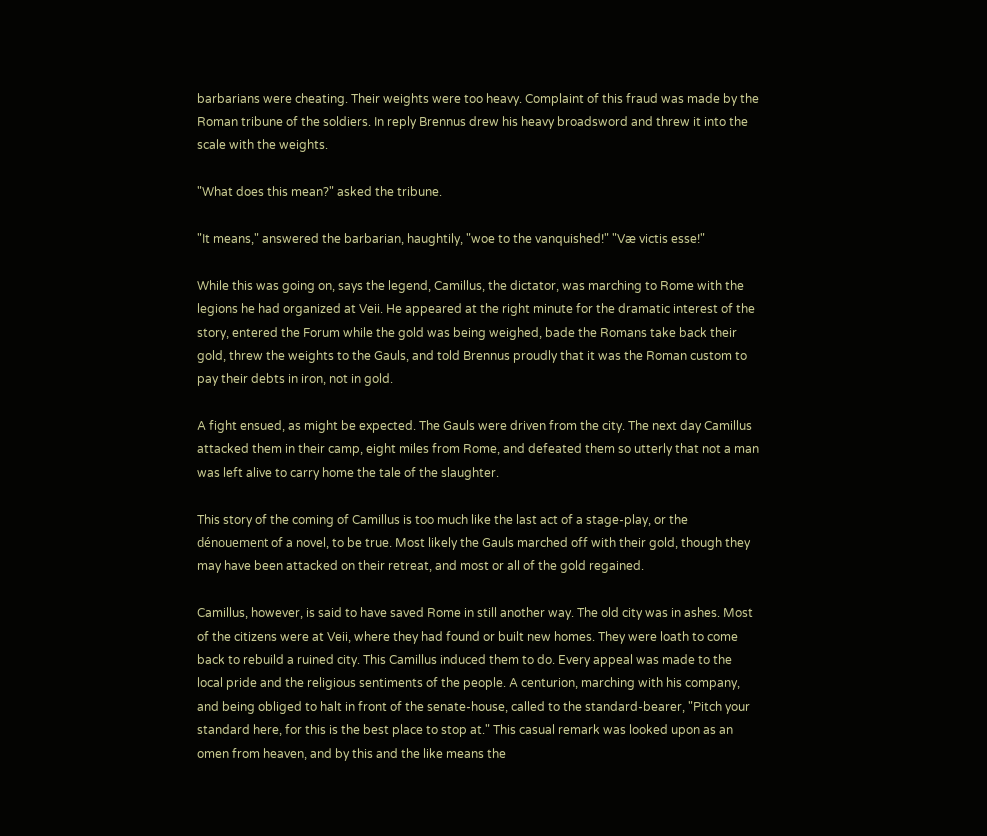barbarians were cheating. Their weights were too heavy. Complaint of this fraud was made by the Roman tribune of the soldiers. In reply Brennus drew his heavy broadsword and threw it into the scale with the weights.

"What does this mean?" asked the tribune.

"It means," answered the barbarian, haughtily, "woe to the vanquished!" "Væ victis esse!"

While this was going on, says the legend, Camillus, the dictator, was marching to Rome with the legions he had organized at Veii. He appeared at the right minute for the dramatic interest of the story, entered the Forum while the gold was being weighed, bade the Romans take back their gold, threw the weights to the Gauls, and told Brennus proudly that it was the Roman custom to pay their debts in iron, not in gold.

A fight ensued, as might be expected. The Gauls were driven from the city. The next day Camillus attacked them in their camp, eight miles from Rome, and defeated them so utterly that not a man was left alive to carry home the tale of the slaughter.

This story of the coming of Camillus is too much like the last act of a stage-play, or the dénouement of a novel, to be true. Most likely the Gauls marched off with their gold, though they may have been attacked on their retreat, and most or all of the gold regained.

Camillus, however, is said to have saved Rome in still another way. The old city was in ashes. Most of the citizens were at Veii, where they had found or built new homes. They were loath to come back to rebuild a ruined city. This Camillus induced them to do. Every appeal was made to the local pride and the religious sentiments of the people. A centurion, marching with his company, and being obliged to halt in front of the senate-house, called to the standard-bearer, "Pitch your standard here, for this is the best place to stop at." This casual remark was looked upon as an omen from heaven, and by this and the like means the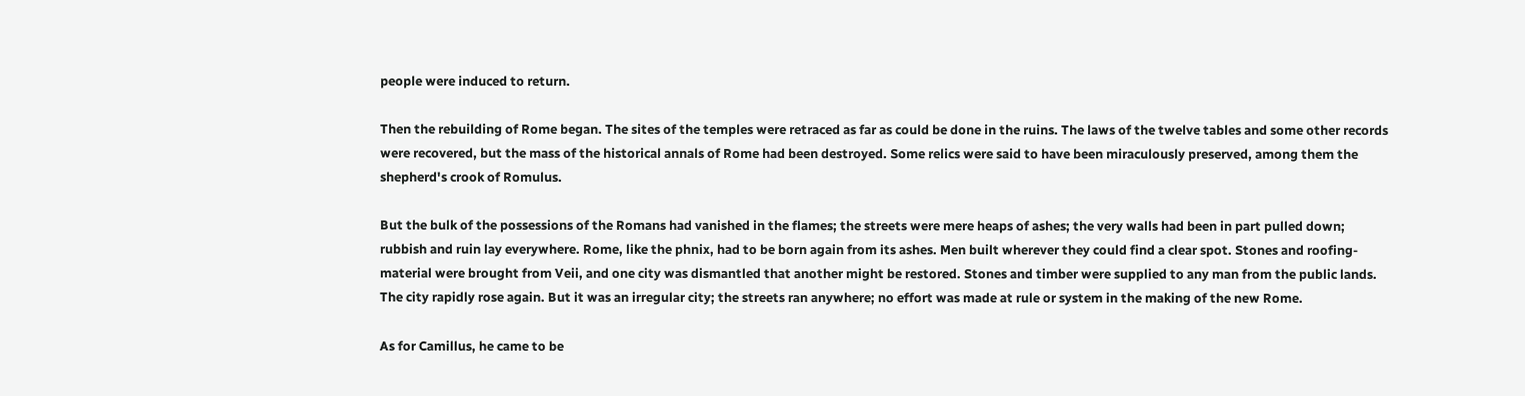people were induced to return.

Then the rebuilding of Rome began. The sites of the temples were retraced as far as could be done in the ruins. The laws of the twelve tables and some other records were recovered, but the mass of the historical annals of Rome had been destroyed. Some relics were said to have been miraculously preserved, among them the shepherd's crook of Romulus.

But the bulk of the possessions of the Romans had vanished in the flames; the streets were mere heaps of ashes; the very walls had been in part pulled down; rubbish and ruin lay everywhere. Rome, like the phnix, had to be born again from its ashes. Men built wherever they could find a clear spot. Stones and roofing-material were brought from Veii, and one city was dismantled that another might be restored. Stones and timber were supplied to any man from the public lands. The city rapidly rose again. But it was an irregular city; the streets ran anywhere; no effort was made at rule or system in the making of the new Rome.

As for Camillus, he came to be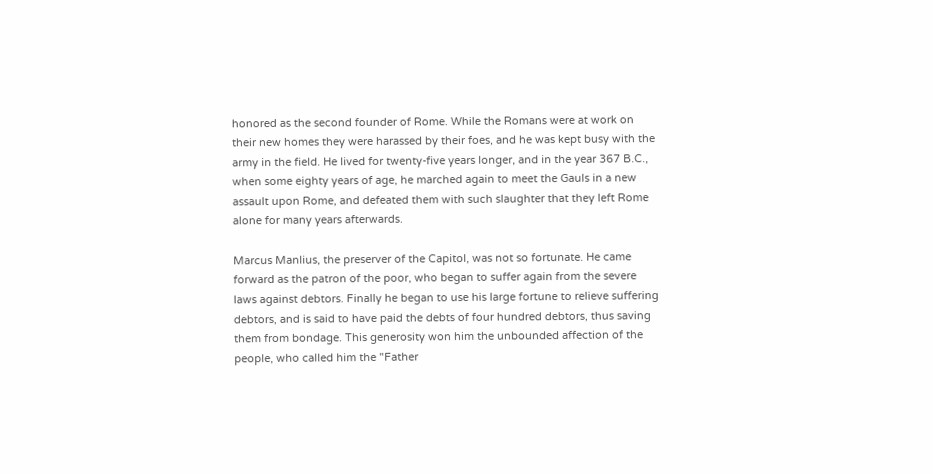honored as the second founder of Rome. While the Romans were at work on their new homes they were harassed by their foes, and he was kept busy with the army in the field. He lived for twenty-five years longer, and in the year 367 B.C., when some eighty years of age, he marched again to meet the Gauls in a new assault upon Rome, and defeated them with such slaughter that they left Rome alone for many years afterwards.

Marcus Manlius, the preserver of the Capitol, was not so fortunate. He came forward as the patron of the poor, who began to suffer again from the severe laws against debtors. Finally he began to use his large fortune to relieve suffering debtors, and is said to have paid the debts of four hundred debtors, thus saving them from bondage. This generosity won him the unbounded affection of the people, who called him the "Father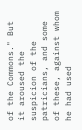of the Commons." But it aroused the suspicion of the patricians, and some of these, against whom he had used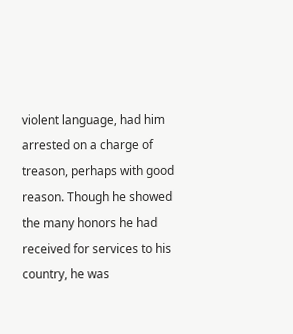violent language, had him arrested on a charge of treason, perhaps with good reason. Though he showed the many honors he had received for services to his country, he was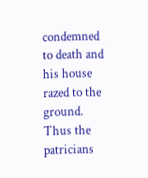condemned to death and his house razed to the ground. Thus the patricians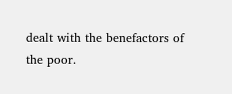dealt with the benefactors of the poor.